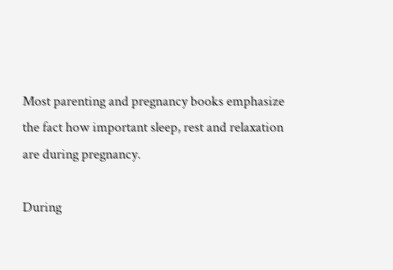Most parenting and pregnancy books emphasize the fact how important sleep, rest and relaxation are during pregnancy.

During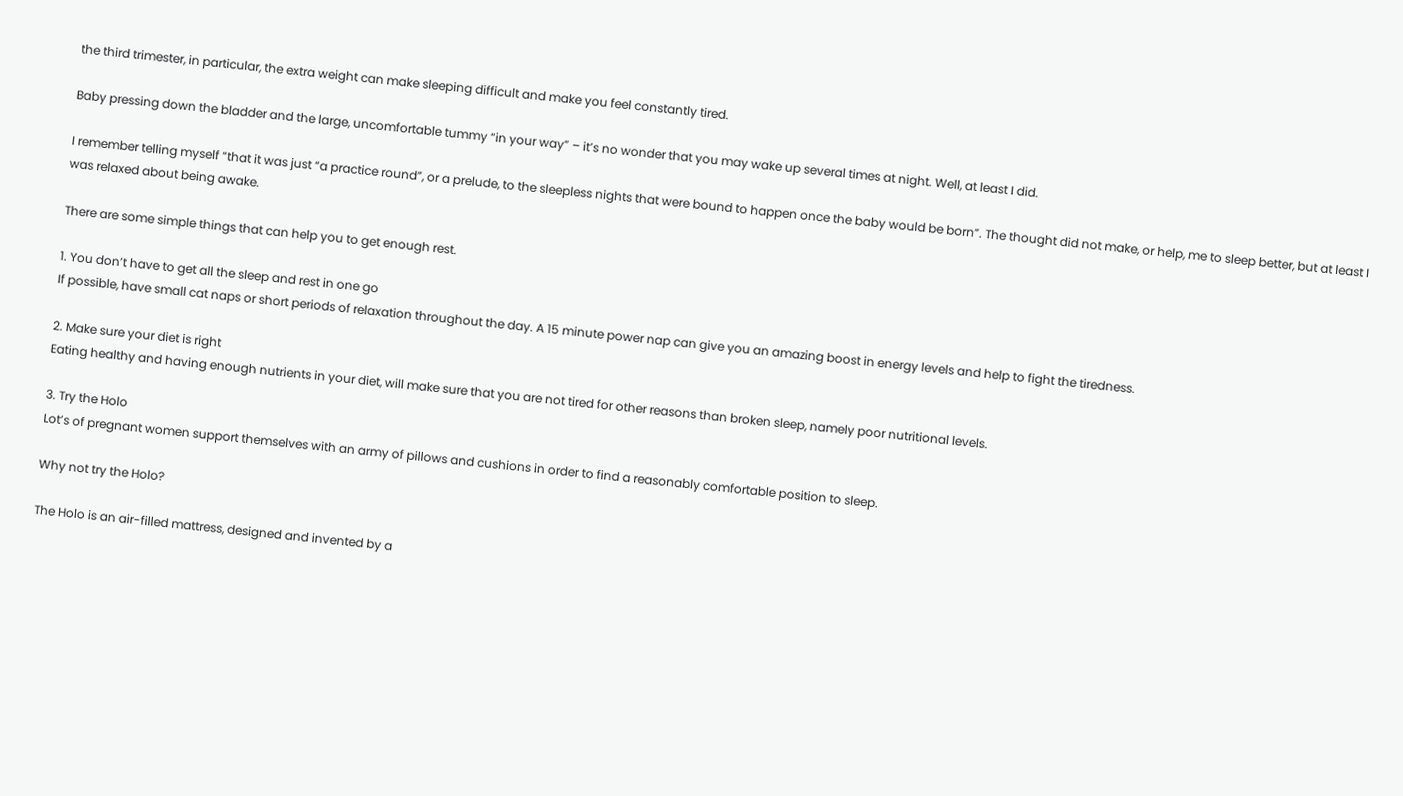the third trimester, in particular, the extra weight can make sleeping difficult and make you feel constantly tired.

Baby pressing down the bladder and the large, uncomfortable tummy “in your way” – it’s no wonder that you may wake up several times at night. Well, at least I did.

I remember telling myself “that it was just “a practice round”, or a prelude, to the sleepless nights that were bound to happen once the baby would be born”. The thought did not make, or help, me to sleep better, but at least I was relaxed about being awake.

There are some simple things that can help you to get enough rest.

1. You don’t have to get all the sleep and rest in one go
If possible, have small cat naps or short periods of relaxation throughout the day. A 15 minute power nap can give you an amazing boost in energy levels and help to fight the tiredness.

2. Make sure your diet is right
Eating healthy and having enough nutrients in your diet, will make sure that you are not tired for other reasons than broken sleep, namely poor nutritional levels.

3. Try the Holo
Lot’s of pregnant women support themselves with an army of pillows and cushions in order to find a reasonably comfortable position to sleep.

Why not try the Holo?

The Holo is an air-filled mattress, designed and invented by a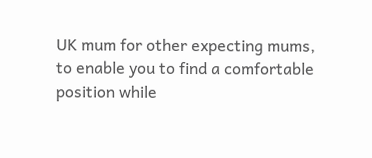UK mum for other expecting mums, to enable you to find a comfortable position while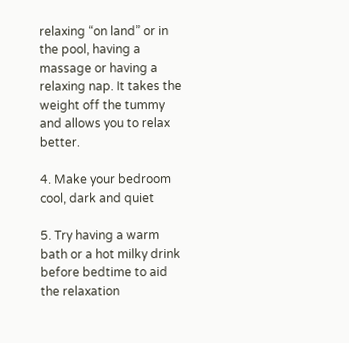relaxing “on land” or in the pool, having a massage or having a relaxing nap. It takes the weight off the tummy and allows you to relax better.

4. Make your bedroom cool, dark and quiet

5. Try having a warm bath or a hot milky drink before bedtime to aid the relaxation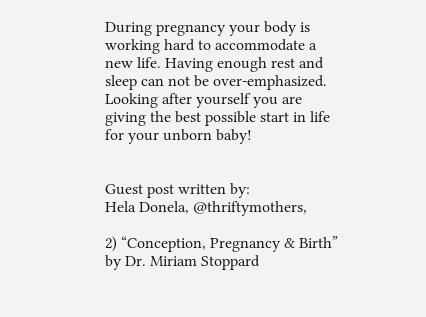During pregnancy your body is working hard to accommodate a new life. Having enough rest and sleep can not be over-emphasized. Looking after yourself you are giving the best possible start in life for your unborn baby!


Guest post written by:
Hela Donela, @thriftymothers,

2) “Conception, Pregnancy & Birth” by Dr. Miriam Stoppard